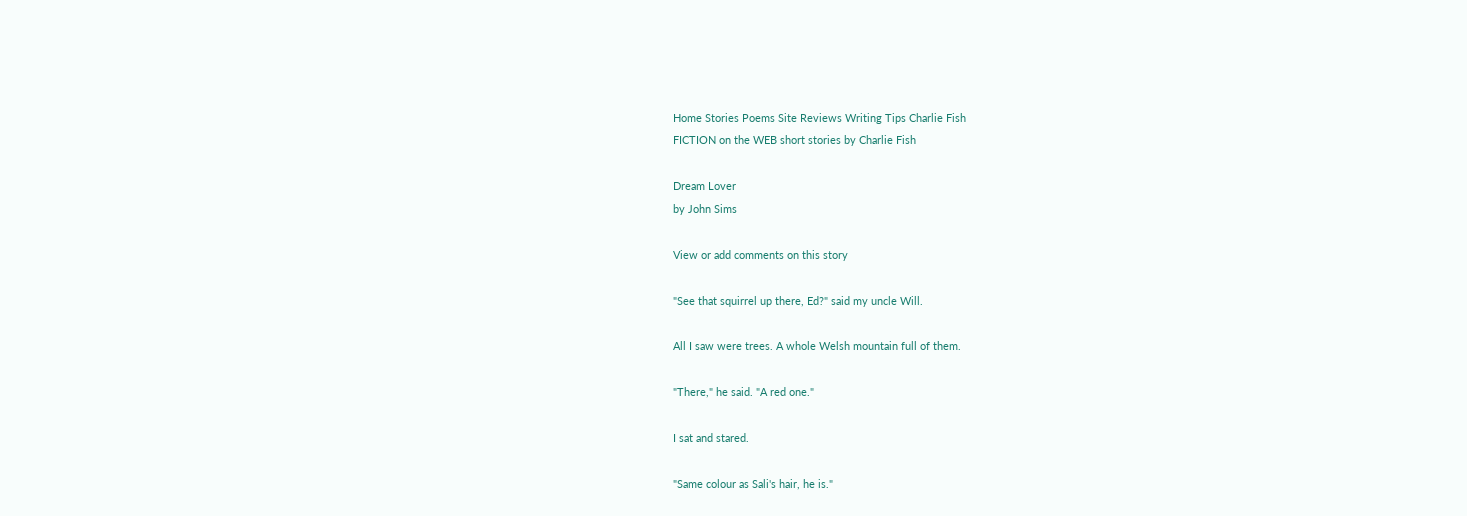Home Stories Poems Site Reviews Writing Tips Charlie Fish
FICTION on the WEB short stories by Charlie Fish

Dream Lover
by John Sims

View or add comments on this story

"See that squirrel up there, Ed?" said my uncle Will.

All I saw were trees. A whole Welsh mountain full of them.

"There," he said. "A red one."

I sat and stared.

"Same colour as Sali's hair, he is."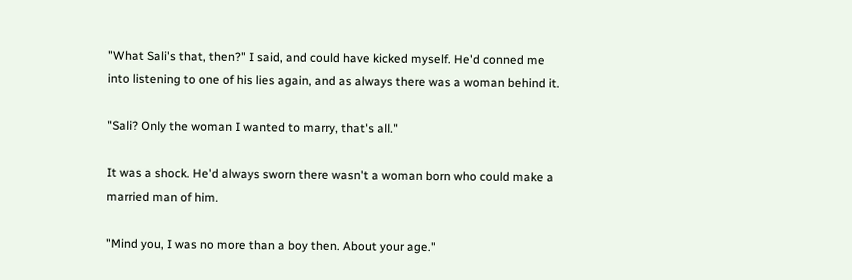"What Sali's that, then?" I said, and could have kicked myself. He'd conned me into listening to one of his lies again, and as always there was a woman behind it.

"Sali? Only the woman I wanted to marry, that's all."

It was a shock. He'd always sworn there wasn't a woman born who could make a married man of him.

"Mind you, I was no more than a boy then. About your age."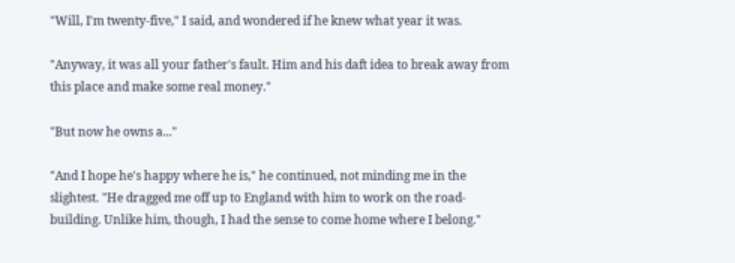"Will, I'm twenty-five," I said, and wondered if he knew what year it was.

"Anyway, it was all your father's fault. Him and his daft idea to break away from this place and make some real money."

"But now he owns a..."

"And I hope he's happy where he is," he continued, not minding me in the slightest. "He dragged me off up to England with him to work on the road-building. Unlike him, though, I had the sense to come home where I belong."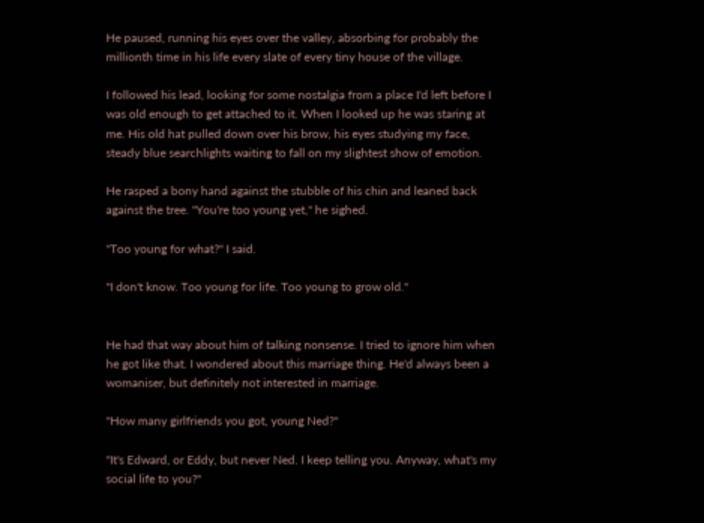He paused, running his eyes over the valley, absorbing for probably the millionth time in his life every slate of every tiny house of the village.

I followed his lead, looking for some nostalgia from a place I'd left before I was old enough to get attached to it. When I looked up he was staring at me. His old hat pulled down over his brow, his eyes studying my face, steady blue searchlights waiting to fall on my slightest show of emotion.

He rasped a bony hand against the stubble of his chin and leaned back against the tree. "You're too young yet," he sighed.

"Too young for what?" I said.

"I don't know. Too young for life. Too young to grow old."


He had that way about him of talking nonsense. I tried to ignore him when he got like that. I wondered about this marriage thing. He'd always been a womaniser, but definitely not interested in marriage.

"How many girlfriends you got, young Ned?"

"It's Edward, or Eddy, but never Ned. I keep telling you. Anyway, what's my social life to you?"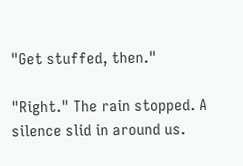"Get stuffed, then."

"Right." The rain stopped. A silence slid in around us.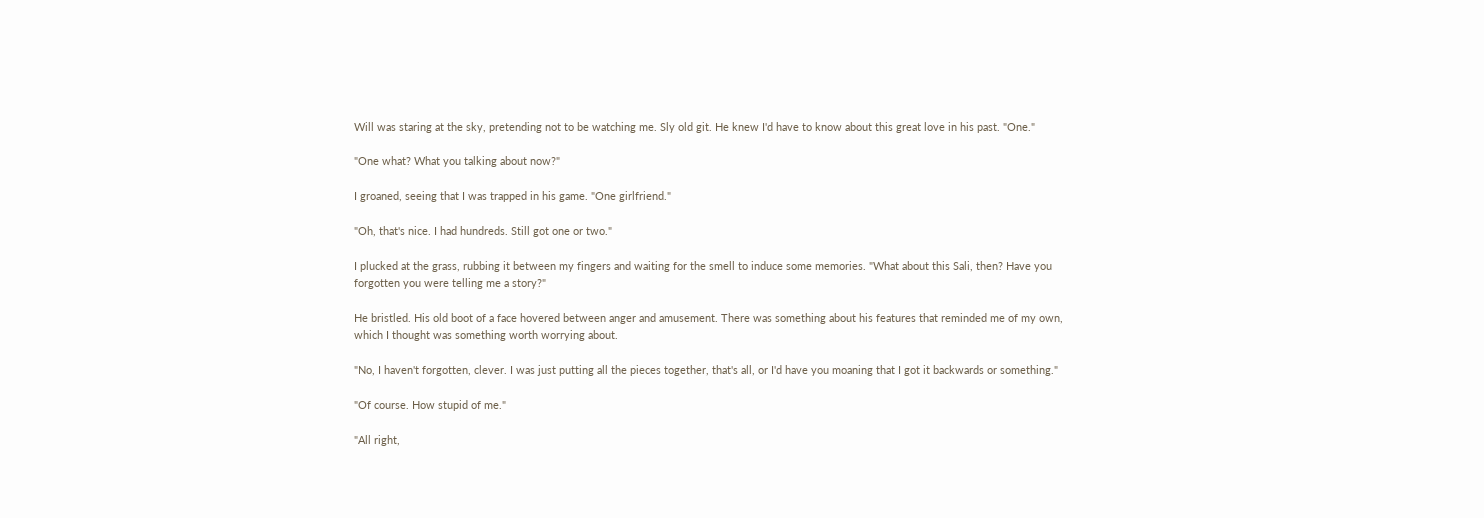Will was staring at the sky, pretending not to be watching me. Sly old git. He knew I'd have to know about this great love in his past. "One."

"One what? What you talking about now?"

I groaned, seeing that I was trapped in his game. "One girlfriend."

"Oh, that's nice. I had hundreds. Still got one or two."

I plucked at the grass, rubbing it between my fingers and waiting for the smell to induce some memories. "What about this Sali, then? Have you forgotten you were telling me a story?"

He bristled. His old boot of a face hovered between anger and amusement. There was something about his features that reminded me of my own, which I thought was something worth worrying about.

"No, I haven't forgotten, clever. I was just putting all the pieces together, that's all, or I'd have you moaning that I got it backwards or something."

"Of course. How stupid of me."

"All right,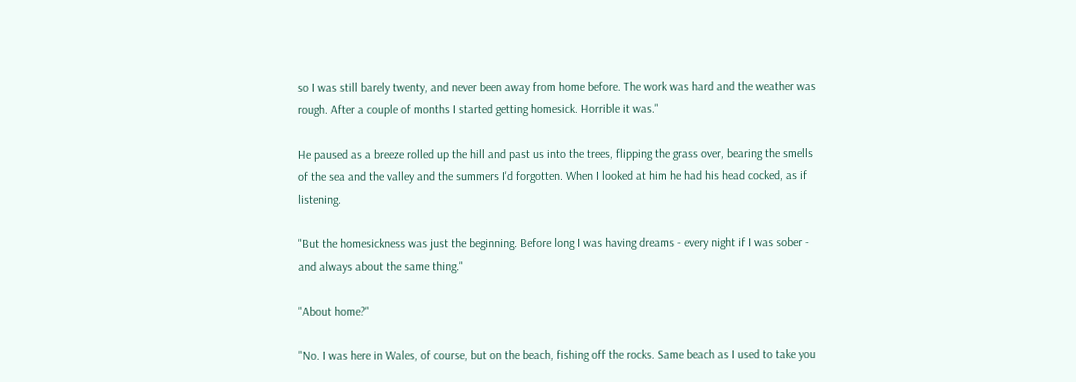so I was still barely twenty, and never been away from home before. The work was hard and the weather was rough. After a couple of months I started getting homesick. Horrible it was."

He paused as a breeze rolled up the hill and past us into the trees, flipping the grass over, bearing the smells of the sea and the valley and the summers I'd forgotten. When I looked at him he had his head cocked, as if listening.

"But the homesickness was just the beginning. Before long I was having dreams - every night if I was sober - and always about the same thing."

"About home?"

"No. I was here in Wales, of course, but on the beach, fishing off the rocks. Same beach as I used to take you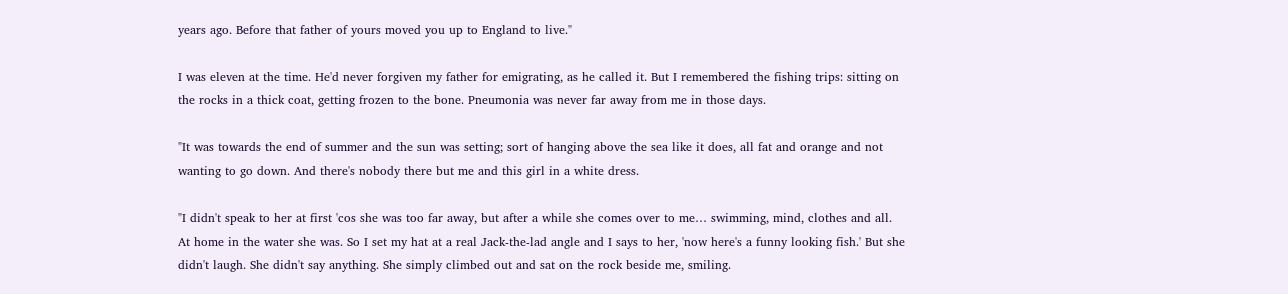years ago. Before that father of yours moved you up to England to live."

I was eleven at the time. He'd never forgiven my father for emigrating, as he called it. But I remembered the fishing trips: sitting on the rocks in a thick coat, getting frozen to the bone. Pneumonia was never far away from me in those days.

"It was towards the end of summer and the sun was setting; sort of hanging above the sea like it does, all fat and orange and not wanting to go down. And there's nobody there but me and this girl in a white dress.

"I didn't speak to her at first 'cos she was too far away, but after a while she comes over to me… swimming, mind, clothes and all. At home in the water she was. So I set my hat at a real Jack-the-lad angle and I says to her, 'now here's a funny looking fish.' But she didn't laugh. She didn't say anything. She simply climbed out and sat on the rock beside me, smiling.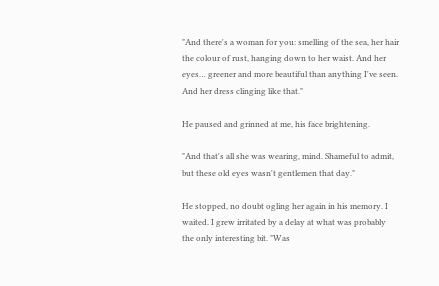"And there's a woman for you: smelling of the sea, her hair the colour of rust, hanging down to her waist. And her eyes… greener and more beautiful than anything I've seen. And her dress clinging like that."

He paused and grinned at me, his face brightening.

"And that's all she was wearing, mind. Shameful to admit, but these old eyes wasn't gentlemen that day."

He stopped, no doubt ogling her again in his memory. I waited. I grew irritated by a delay at what was probably the only interesting bit. "Was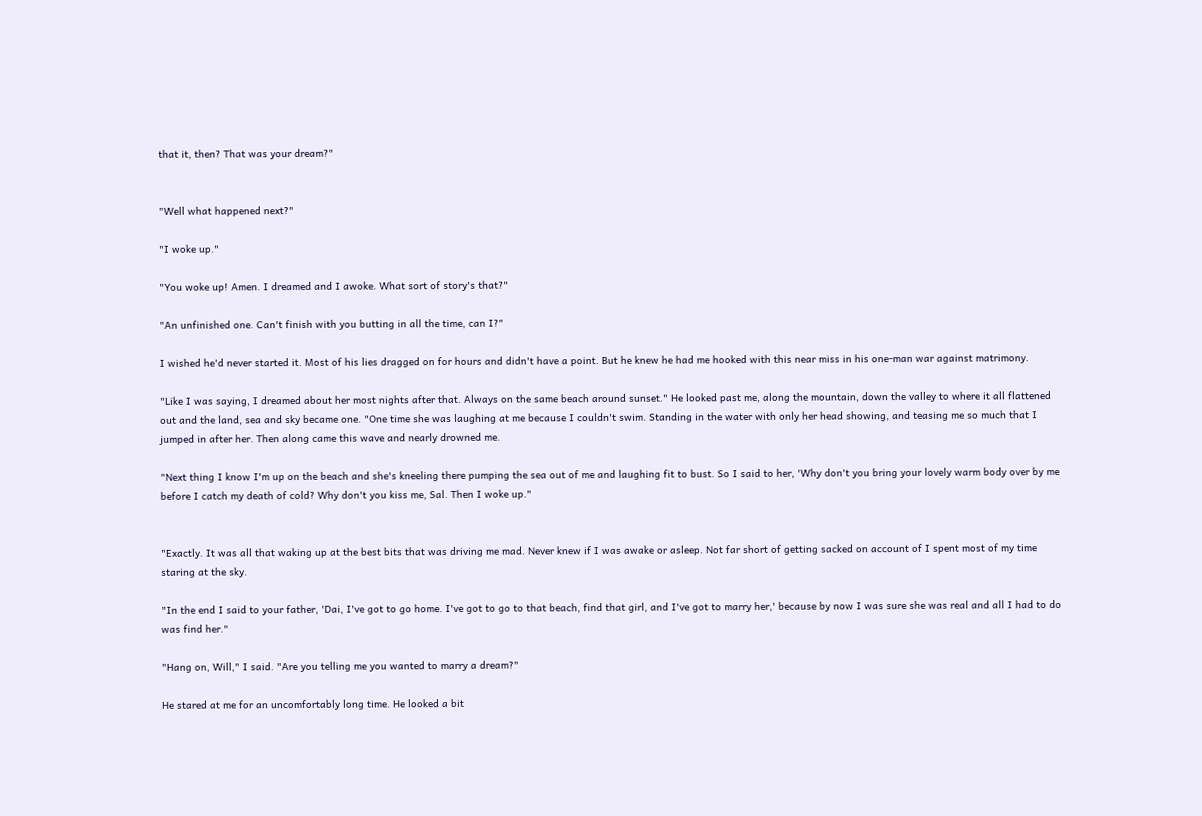that it, then? That was your dream?"


"Well what happened next?"

"I woke up."

"You woke up! Amen. I dreamed and I awoke. What sort of story's that?"

"An unfinished one. Can't finish with you butting in all the time, can I?"

I wished he'd never started it. Most of his lies dragged on for hours and didn't have a point. But he knew he had me hooked with this near miss in his one-man war against matrimony.

"Like I was saying, I dreamed about her most nights after that. Always on the same beach around sunset." He looked past me, along the mountain, down the valley to where it all flattened out and the land, sea and sky became one. "One time she was laughing at me because I couldn't swim. Standing in the water with only her head showing, and teasing me so much that I jumped in after her. Then along came this wave and nearly drowned me.

"Next thing I know I'm up on the beach and she's kneeling there pumping the sea out of me and laughing fit to bust. So I said to her, 'Why don't you bring your lovely warm body over by me before I catch my death of cold? Why don't you kiss me, Sal. Then I woke up."


"Exactly. It was all that waking up at the best bits that was driving me mad. Never knew if I was awake or asleep. Not far short of getting sacked on account of I spent most of my time staring at the sky.

"In the end I said to your father, 'Dai, I've got to go home. I've got to go to that beach, find that girl, and I've got to marry her,' because by now I was sure she was real and all I had to do was find her."

"Hang on, Will," I said. "Are you telling me you wanted to marry a dream?"

He stared at me for an uncomfortably long time. He looked a bit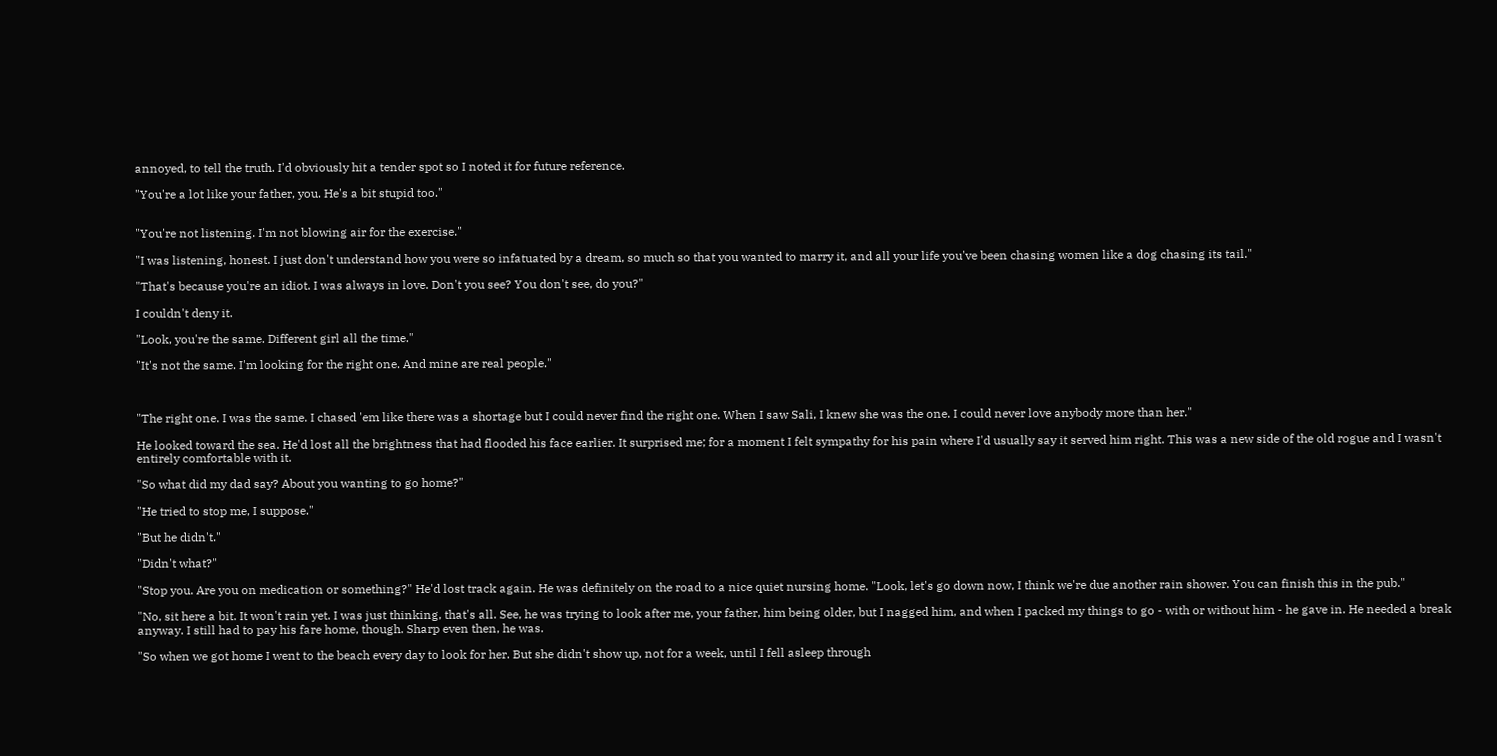annoyed, to tell the truth. I'd obviously hit a tender spot so I noted it for future reference.

"You're a lot like your father, you. He's a bit stupid too."


"You're not listening. I'm not blowing air for the exercise."

"I was listening, honest. I just don't understand how you were so infatuated by a dream, so much so that you wanted to marry it, and all your life you've been chasing women like a dog chasing its tail."

"That's because you're an idiot. I was always in love. Don't you see? You don't see, do you?"

I couldn't deny it.

"Look, you're the same. Different girl all the time."

"It's not the same. I'm looking for the right one. And mine are real people."



"The right one. I was the same. I chased 'em like there was a shortage but I could never find the right one. When I saw Sali, I knew she was the one. I could never love anybody more than her."

He looked toward the sea. He'd lost all the brightness that had flooded his face earlier. It surprised me; for a moment I felt sympathy for his pain where I'd usually say it served him right. This was a new side of the old rogue and I wasn't entirely comfortable with it.

"So what did my dad say? About you wanting to go home?"

"He tried to stop me, I suppose."

"But he didn't."

"Didn't what?"

"Stop you. Are you on medication or something?" He'd lost track again. He was definitely on the road to a nice quiet nursing home. "Look, let's go down now, I think we're due another rain shower. You can finish this in the pub."

"No, sit here a bit. It won't rain yet. I was just thinking, that's all. See, he was trying to look after me, your father, him being older, but I nagged him, and when I packed my things to go - with or without him - he gave in. He needed a break anyway. I still had to pay his fare home, though. Sharp even then, he was.

"So when we got home I went to the beach every day to look for her. But she didn't show up, not for a week, until I fell asleep through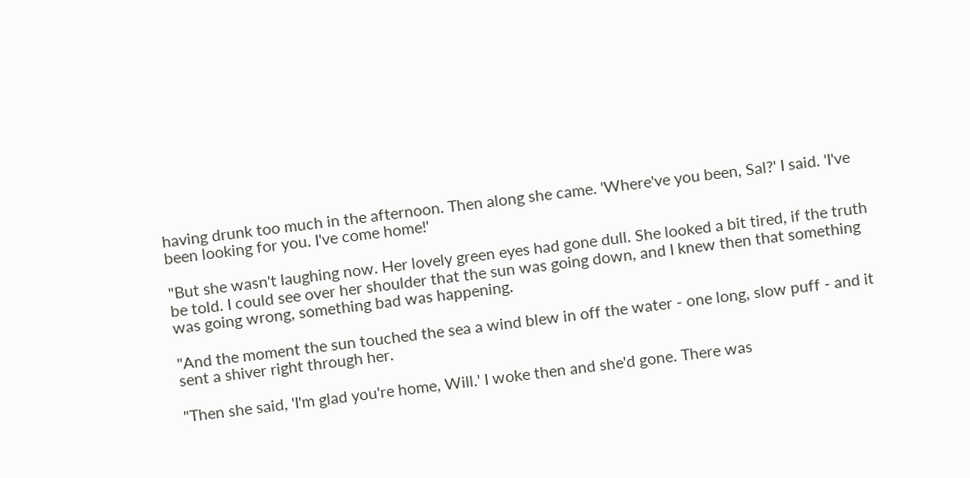having drunk too much in the afternoon. Then along she came. 'Where've you been, Sal?' I said. 'I've been looking for you. I've come home!'

"But she wasn't laughing now. Her lovely green eyes had gone dull. She looked a bit tired, if the truth be told. I could see over her shoulder that the sun was going down, and I knew then that something was going wrong, something bad was happening.

"And the moment the sun touched the sea a wind blew in off the water - one long, slow puff - and it sent a shiver right through her.

"Then she said, 'I'm glad you're home, Will.' I woke then and she'd gone. There was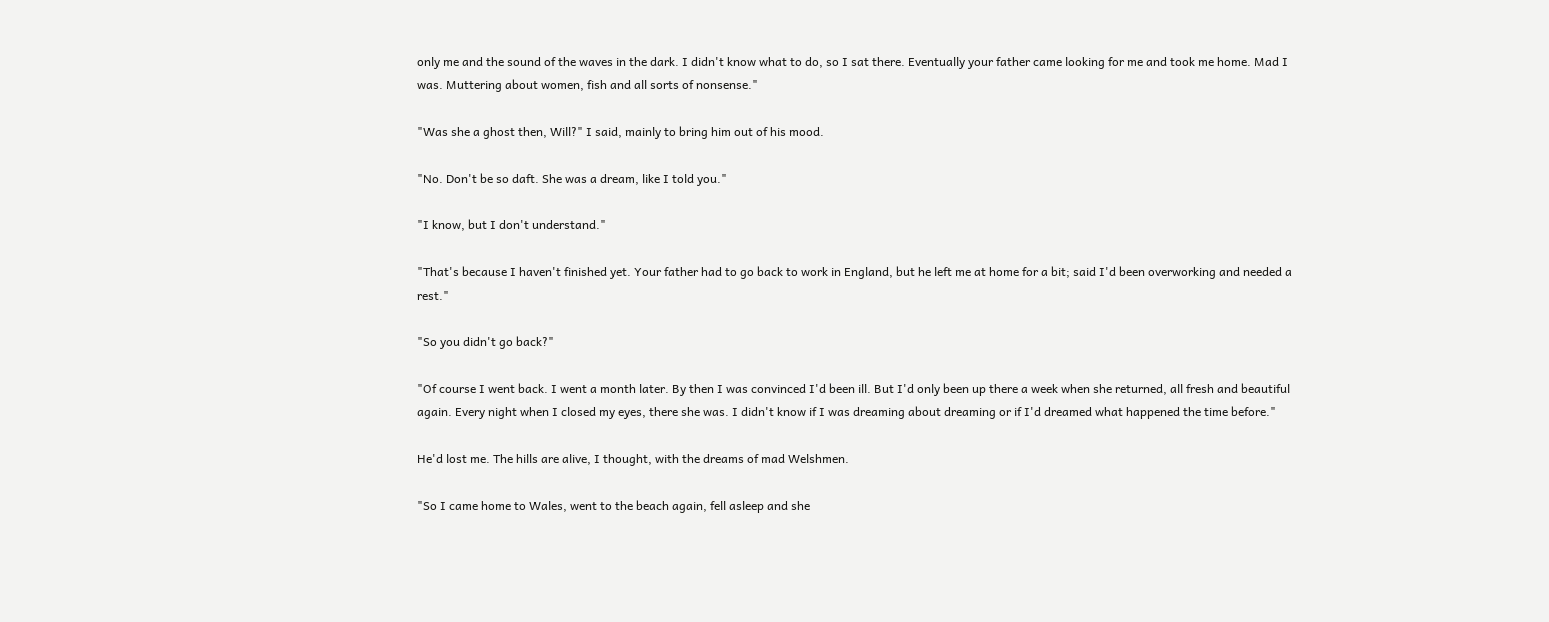only me and the sound of the waves in the dark. I didn't know what to do, so I sat there. Eventually your father came looking for me and took me home. Mad I was. Muttering about women, fish and all sorts of nonsense."

"Was she a ghost then, Will?" I said, mainly to bring him out of his mood.

"No. Don't be so daft. She was a dream, like I told you."

"I know, but I don't understand."

"That's because I haven't finished yet. Your father had to go back to work in England, but he left me at home for a bit; said I'd been overworking and needed a rest."

"So you didn't go back?"

"Of course I went back. I went a month later. By then I was convinced I'd been ill. But I'd only been up there a week when she returned, all fresh and beautiful again. Every night when I closed my eyes, there she was. I didn't know if I was dreaming about dreaming or if I'd dreamed what happened the time before."

He'd lost me. The hills are alive, I thought, with the dreams of mad Welshmen.

"So I came home to Wales, went to the beach again, fell asleep and she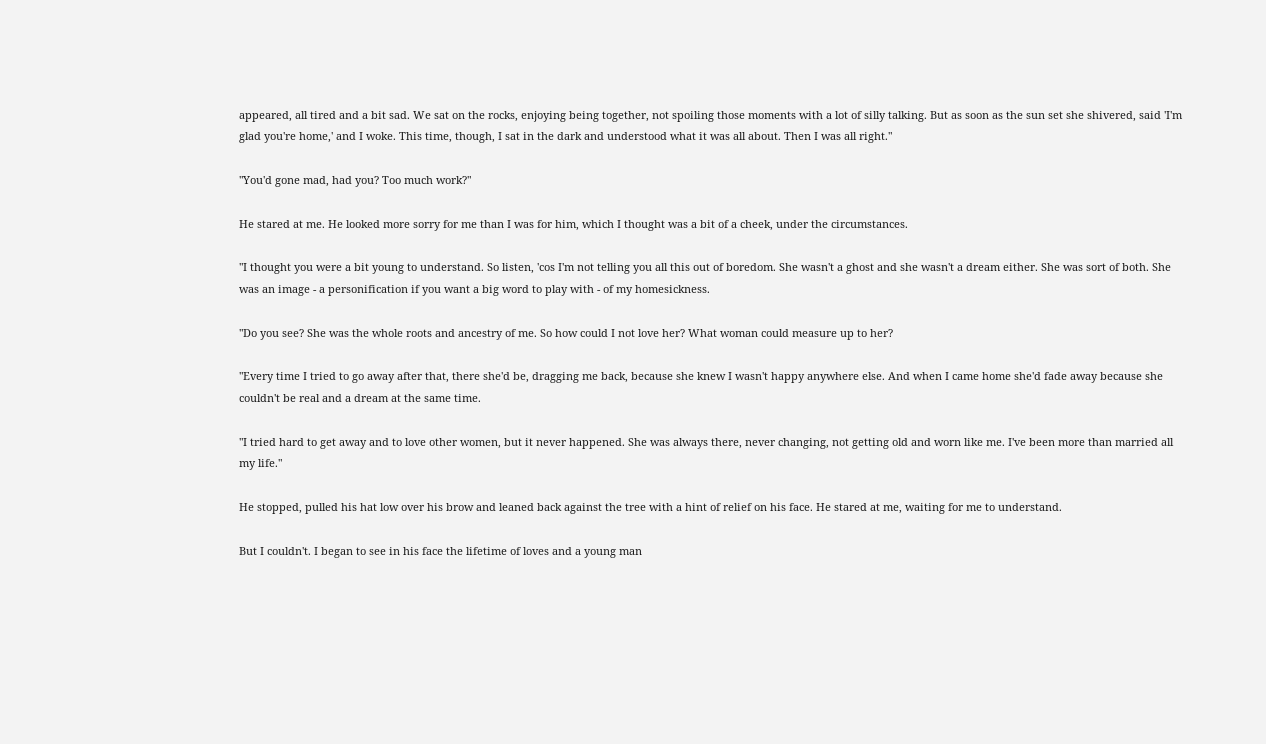appeared, all tired and a bit sad. We sat on the rocks, enjoying being together, not spoiling those moments with a lot of silly talking. But as soon as the sun set she shivered, said 'I'm glad you're home,' and I woke. This time, though, I sat in the dark and understood what it was all about. Then I was all right."

"You'd gone mad, had you? Too much work?"

He stared at me. He looked more sorry for me than I was for him, which I thought was a bit of a cheek, under the circumstances.

"I thought you were a bit young to understand. So listen, 'cos I'm not telling you all this out of boredom. She wasn't a ghost and she wasn't a dream either. She was sort of both. She was an image - a personification if you want a big word to play with - of my homesickness.

"Do you see? She was the whole roots and ancestry of me. So how could I not love her? What woman could measure up to her?

"Every time I tried to go away after that, there she'd be, dragging me back, because she knew I wasn't happy anywhere else. And when I came home she'd fade away because she couldn't be real and a dream at the same time.

"I tried hard to get away and to love other women, but it never happened. She was always there, never changing, not getting old and worn like me. I've been more than married all my life."

He stopped, pulled his hat low over his brow and leaned back against the tree with a hint of relief on his face. He stared at me, waiting for me to understand.

But I couldn't. I began to see in his face the lifetime of loves and a young man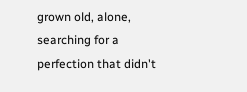grown old, alone, searching for a perfection that didn't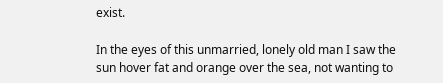exist.

In the eyes of this unmarried, lonely old man I saw the sun hover fat and orange over the sea, not wanting to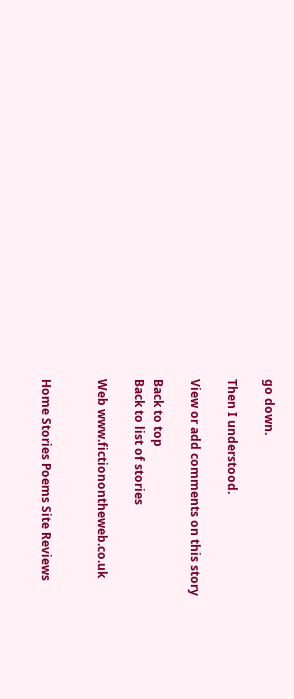go down.

Then I understood.

View or add comments on this story

Back to top
Back to list of stories

Web www.fictionontheweb.co.uk


Home Stories Poems Site Reviews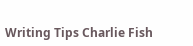Writing Tips Charlie Fish